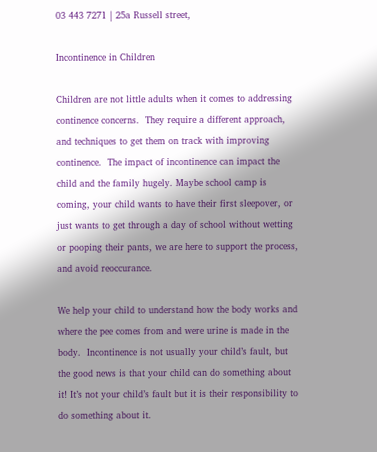03 443 7271 | 25a Russell street,

Incontinence in Children

Children are not little adults when it comes to addressing continence concerns.  They require a different approach, and techniques to get them on track with improving continence.  The impact of incontinence can impact the child and the family hugely. Maybe school camp is coming, your child wants to have their first sleepover, or just wants to get through a day of school without wetting or pooping their pants, we are here to support the process, and avoid reoccurance.

We help your child to understand how the body works and where the pee comes from and were urine is made in the body.  Incontinence is not usually your child’s fault, but the good news is that your child can do something about it! It’s not your child’s fault but it is their responsibility to do something about it.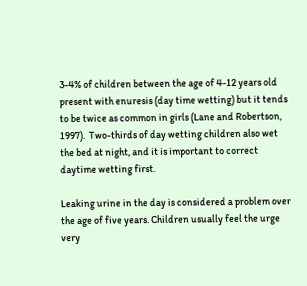3-4% of children between the age of 4-12 years old present with enuresis (day time wetting) but it tends to be twice as common in girls (Lane and Robertson, 1997).  Two-thirds of day wetting children also wet the bed at night, and it is important to correct daytime wetting first.

Leaking urine in the day is considered a problem over the age of five years. Children usually feel the urge very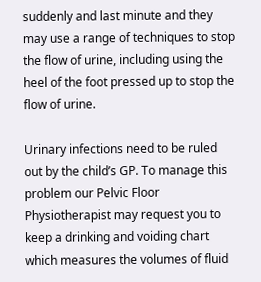suddenly and last minute and they may use a range of techniques to stop the flow of urine, including using the heel of the foot pressed up to stop the flow of urine.

Urinary infections need to be ruled out by the child’s GP. To manage this problem our Pelvic Floor Physiotherapist may request you to keep a drinking and voiding chart which measures the volumes of fluid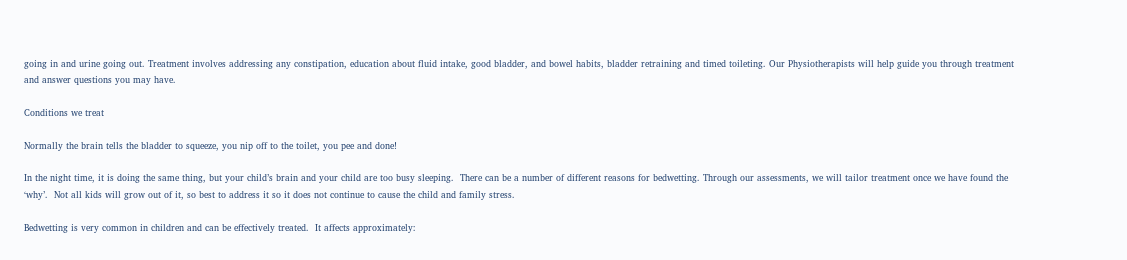going in and urine going out. Treatment involves addressing any constipation, education about fluid intake, good bladder, and bowel habits, bladder retraining and timed toileting. Our Physiotherapists will help guide you through treatment and answer questions you may have.

Conditions we treat

Normally the brain tells the bladder to squeeze, you nip off to the toilet, you pee and done!

In the night time, it is doing the same thing, but your child’s brain and your child are too busy sleeping.  There can be a number of different reasons for bedwetting. Through our assessments, we will tailor treatment once we have found the ‘why’.  Not all kids will grow out of it, so best to address it so it does not continue to cause the child and family stress.

Bedwetting is very common in children and can be effectively treated.  It affects approximately: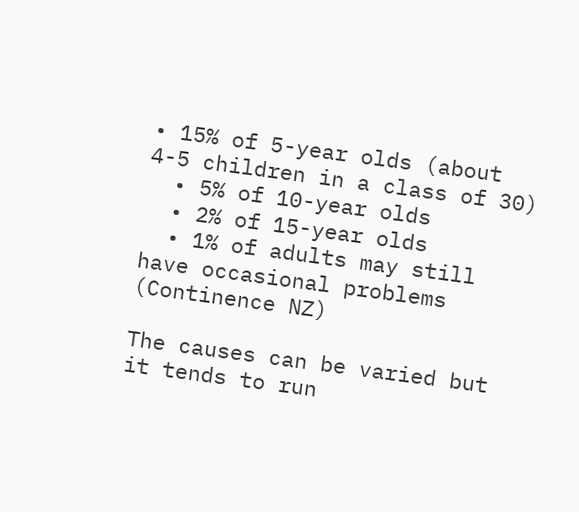• 15% of 5-year olds (about 4-5 children in a class of 30)
  • 5% of 10-year olds
  • 2% of 15-year olds
  • 1% of adults may still have occasional problems (Continence NZ)

The causes can be varied but it tends to run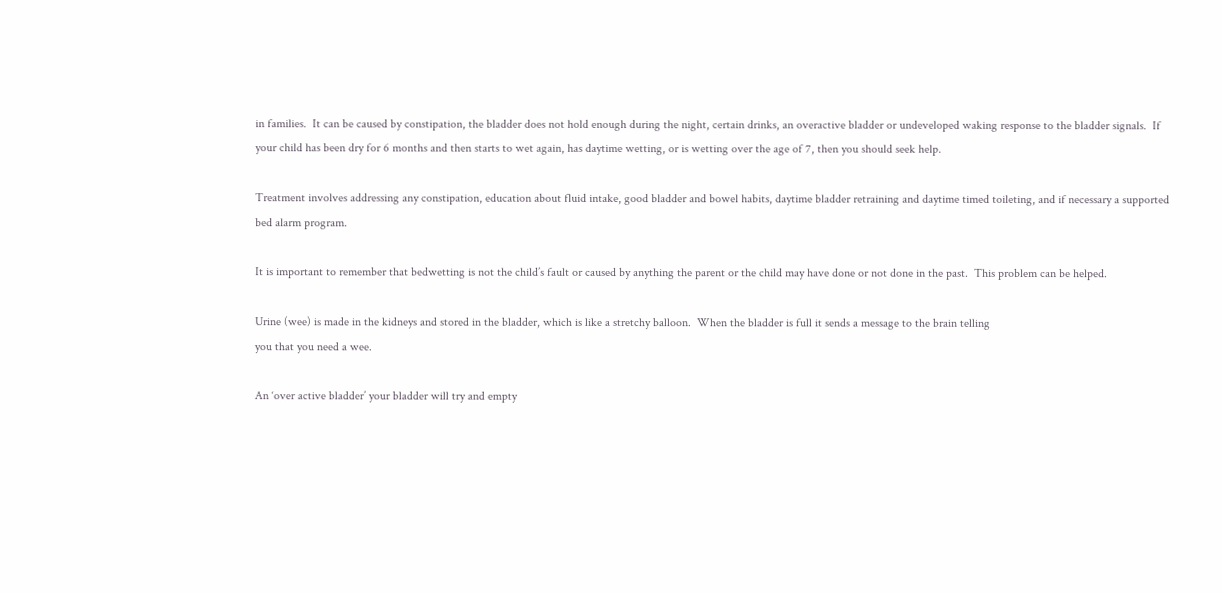in families.  It can be caused by constipation, the bladder does not hold enough during the night, certain drinks, an overactive bladder or undeveloped waking response to the bladder signals.  If your child has been dry for 6 months and then starts to wet again, has daytime wetting, or is wetting over the age of 7, then you should seek help.

Treatment involves addressing any constipation, education about fluid intake, good bladder and bowel habits, daytime bladder retraining and daytime timed toileting, and if necessary a supported bed alarm program.

It is important to remember that bedwetting is not the child’s fault or caused by anything the parent or the child may have done or not done in the past.  This problem can be helped.

Urine (wee) is made in the kidneys and stored in the bladder, which is like a stretchy balloon.  When the bladder is full it sends a message to the brain telling
you that you need a wee.

An ‘over active bladder’ your bladder will try and empty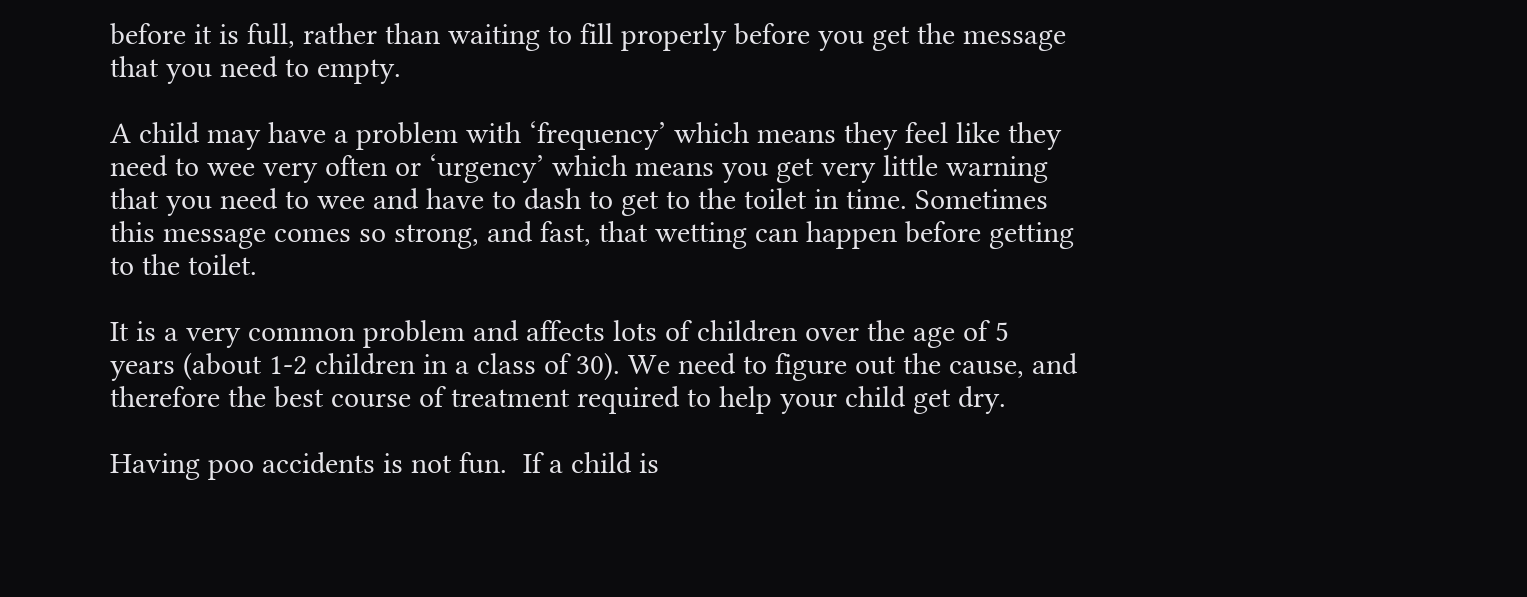before it is full, rather than waiting to fill properly before you get the message that you need to empty.

A child may have a problem with ‘frequency’ which means they feel like they need to wee very often or ‘urgency’ which means you get very little warning that you need to wee and have to dash to get to the toilet in time. Sometimes this message comes so strong, and fast, that wetting can happen before getting to the toilet.

It is a very common problem and affects lots of children over the age of 5 years (about 1-2 children in a class of 30). We need to figure out the cause, and therefore the best course of treatment required to help your child get dry.

Having poo accidents is not fun.  If a child is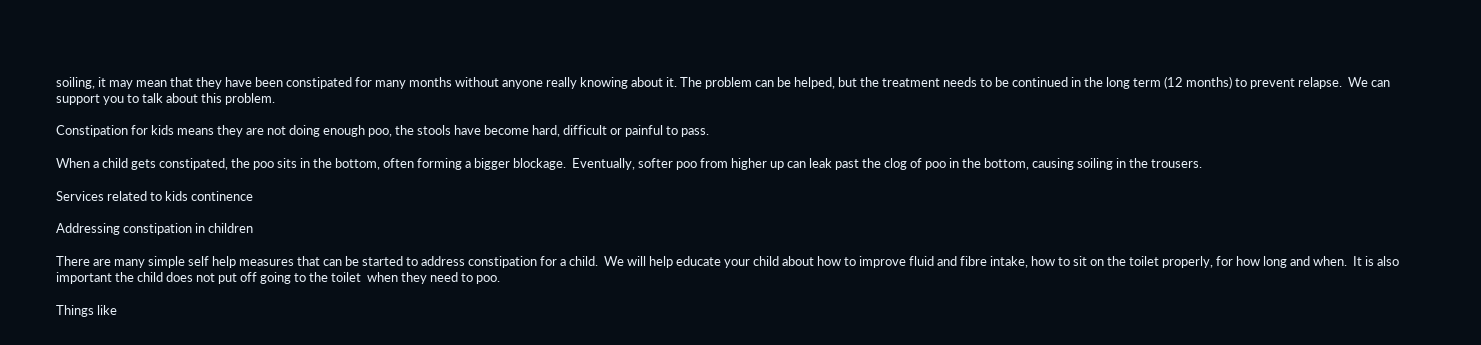soiling, it may mean that they have been constipated for many months without anyone really knowing about it. The problem can be helped, but the treatment needs to be continued in the long term (12 months) to prevent relapse.  We can support you to talk about this problem.

Constipation for kids means they are not doing enough poo, the stools have become hard, difficult or painful to pass.

When a child gets constipated, the poo sits in the bottom, often forming a bigger blockage.  Eventually, softer poo from higher up can leak past the clog of poo in the bottom, causing soiling in the trousers.

Services related to kids continence

Addressing constipation in children

There are many simple self help measures that can be started to address constipation for a child.  We will help educate your child about how to improve fluid and fibre intake, how to sit on the toilet properly, for how long and when.  It is also important the child does not put off going to the toilet  when they need to poo.

Things like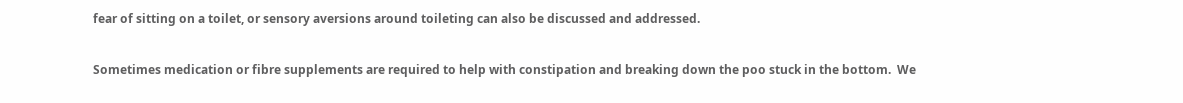fear of sitting on a toilet, or sensory aversions around toileting can also be discussed and addressed.

Sometimes medication or fibre supplements are required to help with constipation and breaking down the poo stuck in the bottom.  We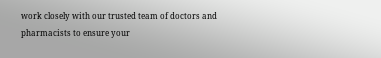work closely with our trusted team of doctors and pharmacists to ensure your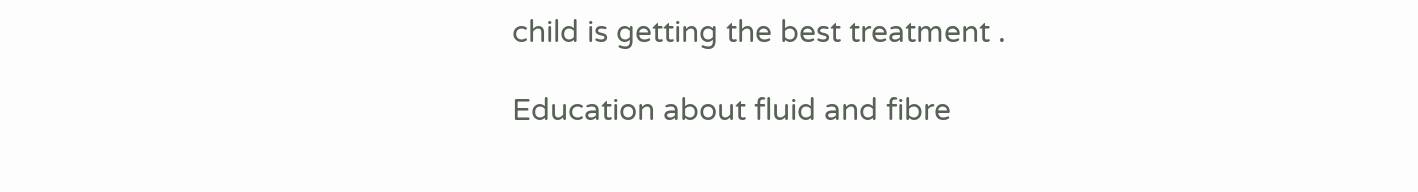child is getting the best treatment .

Education about fluid and fibre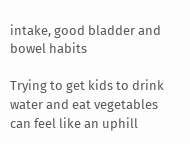intake, good bladder and bowel habits

Trying to get kids to drink water and eat vegetables can feel like an uphill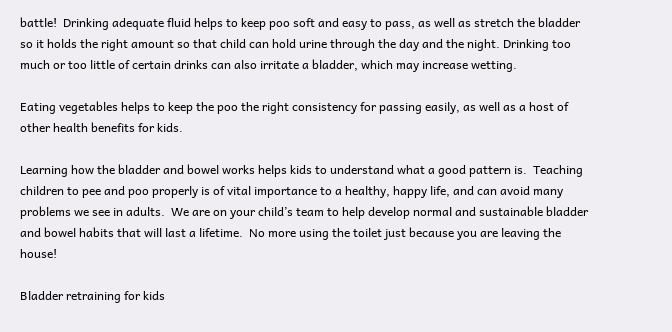battle!  Drinking adequate fluid helps to keep poo soft and easy to pass, as well as stretch the bladder so it holds the right amount so that child can hold urine through the day and the night. Drinking too much or too little of certain drinks can also irritate a bladder, which may increase wetting.

Eating vegetables helps to keep the poo the right consistency for passing easily, as well as a host of other health benefits for kids.

Learning how the bladder and bowel works helps kids to understand what a good pattern is.  Teaching children to pee and poo properly is of vital importance to a healthy, happy life, and can avoid many problems we see in adults.  We are on your child’s team to help develop normal and sustainable bladder and bowel habits that will last a lifetime.  No more using the toilet just because you are leaving the house!

Bladder retraining for kids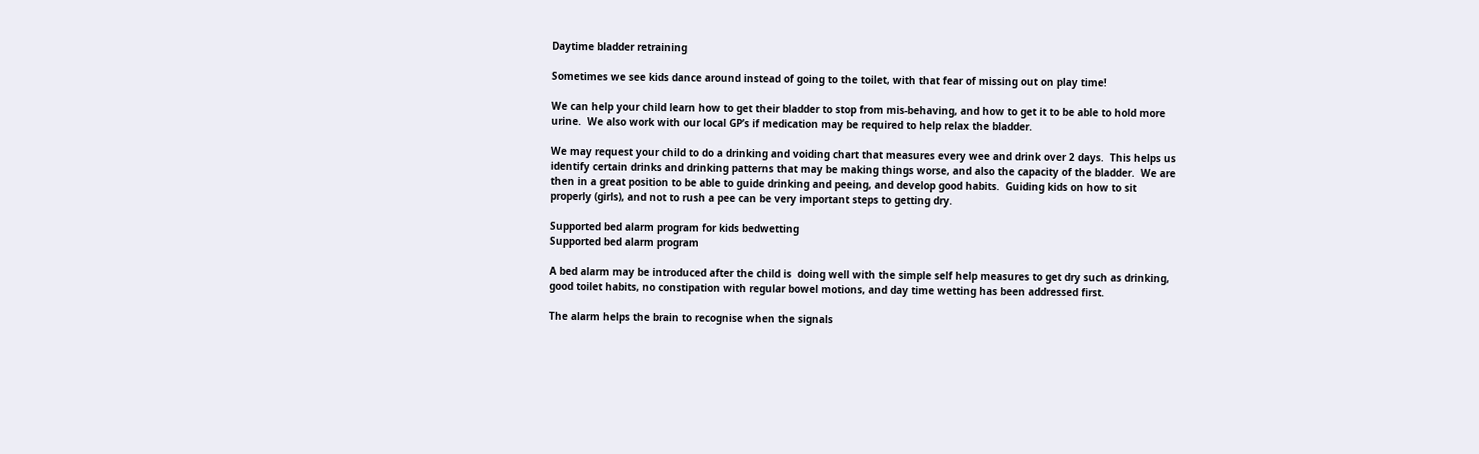Daytime bladder retraining

Sometimes we see kids dance around instead of going to the toilet, with that fear of missing out on play time!

We can help your child learn how to get their bladder to stop from mis-behaving, and how to get it to be able to hold more urine.  We also work with our local GP’s if medication may be required to help relax the bladder.

We may request your child to do a drinking and voiding chart that measures every wee and drink over 2 days.  This helps us identify certain drinks and drinking patterns that may be making things worse, and also the capacity of the bladder.  We are then in a great position to be able to guide drinking and peeing, and develop good habits.  Guiding kids on how to sit properly (girls), and not to rush a pee can be very important steps to getting dry.

Supported bed alarm program for kids bedwetting
Supported bed alarm program

A bed alarm may be introduced after the child is  doing well with the simple self help measures to get dry such as drinking, good toilet habits, no constipation with regular bowel motions, and day time wetting has been addressed first.

The alarm helps the brain to recognise when the signals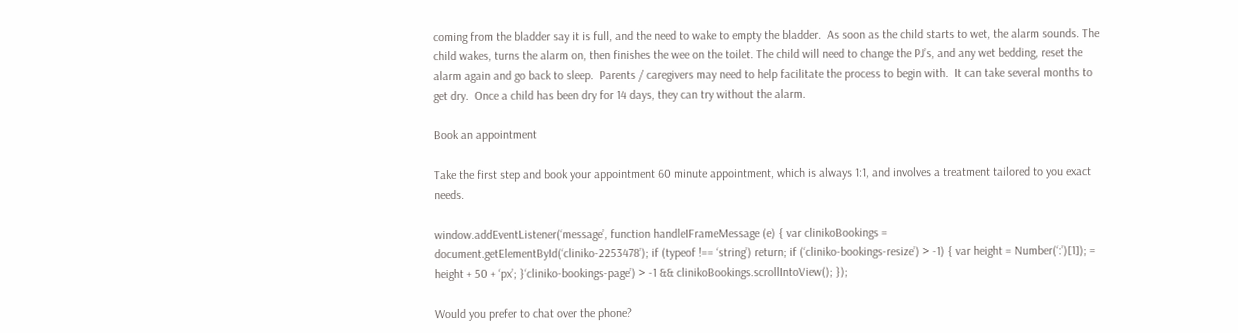coming from the bladder say it is full, and the need to wake to empty the bladder.  As soon as the child starts to wet, the alarm sounds. The child wakes, turns the alarm on, then finishes the wee on the toilet. The child will need to change the PJ’s, and any wet bedding, reset the alarm again and go back to sleep.  Parents / caregivers may need to help facilitate the process to begin with.  It can take several months to get dry.  Once a child has been dry for 14 days, they can try without the alarm.

Book an appointment

Take the first step and book your appointment 60 minute appointment, which is always 1:1, and involves a treatment tailored to you exact needs.

window.addEventListener(‘message’, function handleIFrameMessage (e) { var clinikoBookings = document.getElementById(‘cliniko-2253478’); if (typeof !== ‘string’) return; if (‘cliniko-bookings-resize’) > -1) { var height = Number(‘:’)[1]); = height + 50 + ‘px’; }‘cliniko-bookings-page’) > -1 && clinikoBookings.scrollIntoView(); });

Would you prefer to chat over the phone?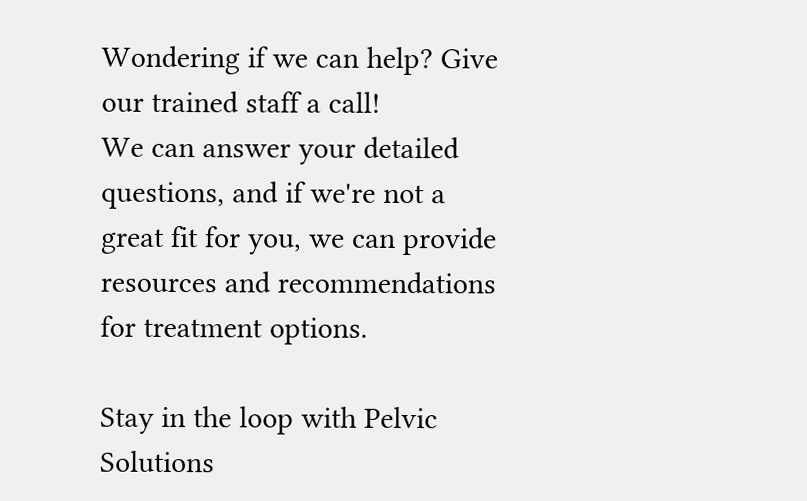Wondering if we can help? Give our trained staff a call!
We can answer your detailed questions, and if we're not a great fit for you, we can provide resources and recommendations for treatment options.

Stay in the loop with Pelvic Solutions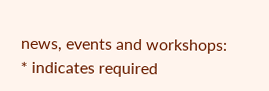news, events and workshops:
* indicates required